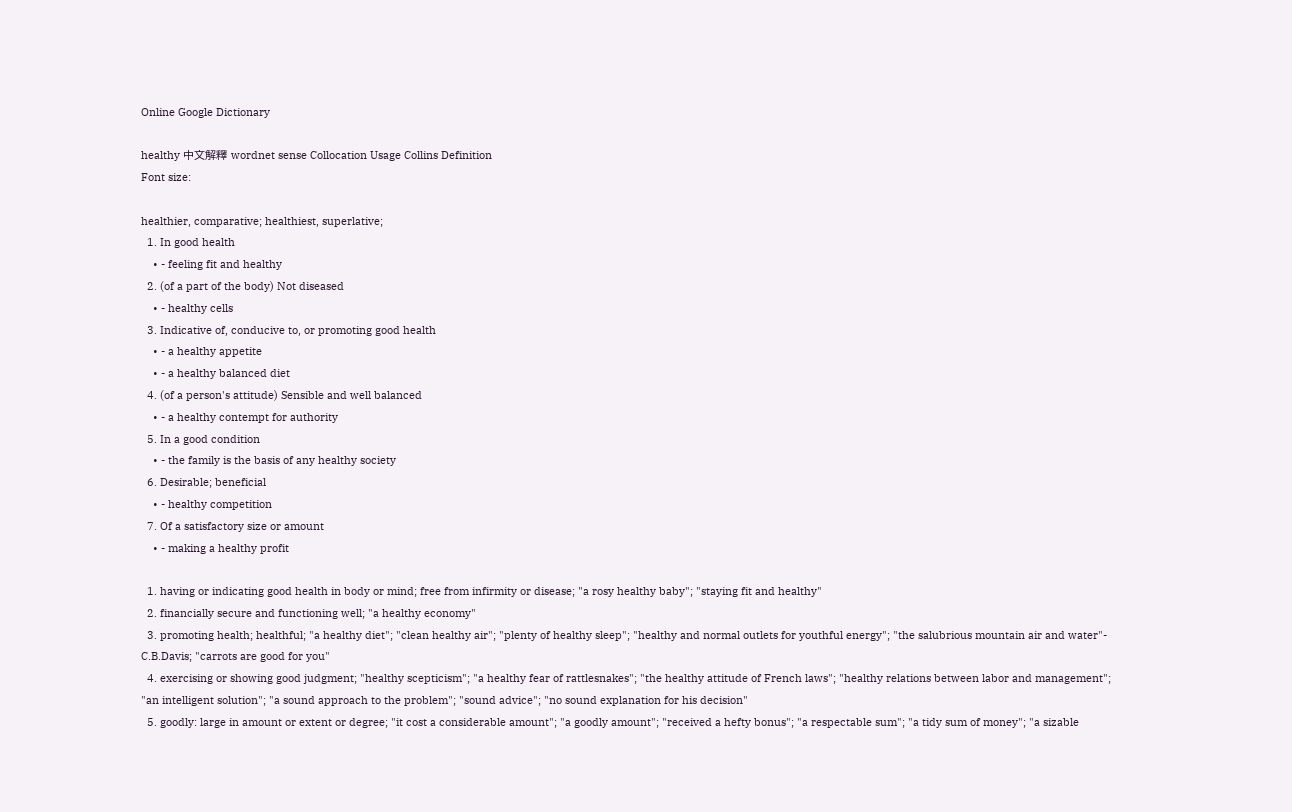Online Google Dictionary

healthy 中文解釋 wordnet sense Collocation Usage Collins Definition
Font size:

healthier, comparative; healthiest, superlative;
  1. In good health
    • - feeling fit and healthy
  2. (of a part of the body) Not diseased
    • - healthy cells
  3. Indicative of, conducive to, or promoting good health
    • - a healthy appetite
    • - a healthy balanced diet
  4. (of a person's attitude) Sensible and well balanced
    • - a healthy contempt for authority
  5. In a good condition
    • - the family is the basis of any healthy society
  6. Desirable; beneficial
    • - healthy competition
  7. Of a satisfactory size or amount
    • - making a healthy profit

  1. having or indicating good health in body or mind; free from infirmity or disease; "a rosy healthy baby"; "staying fit and healthy"
  2. financially secure and functioning well; "a healthy economy"
  3. promoting health; healthful; "a healthy diet"; "clean healthy air"; "plenty of healthy sleep"; "healthy and normal outlets for youthful energy"; "the salubrious mountain air and water"- C.B.Davis; "carrots are good for you"
  4. exercising or showing good judgment; "healthy scepticism"; "a healthy fear of rattlesnakes"; "the healthy attitude of French laws"; "healthy relations between labor and management"; "an intelligent solution"; "a sound approach to the problem"; "sound advice"; "no sound explanation for his decision"
  5. goodly: large in amount or extent or degree; "it cost a considerable amount"; "a goodly amount"; "received a hefty bonus"; "a respectable sum"; "a tidy sum of money"; "a sizable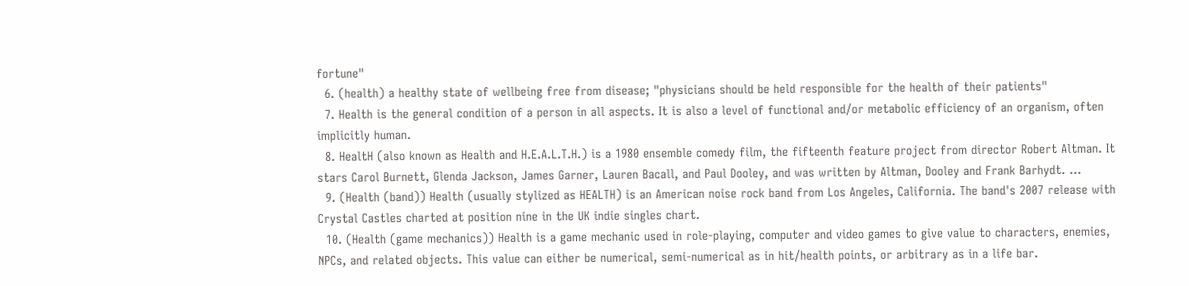fortune"
  6. (health) a healthy state of wellbeing free from disease; "physicians should be held responsible for the health of their patients"
  7. Health is the general condition of a person in all aspects. It is also a level of functional and/or metabolic efficiency of an organism, often implicitly human.
  8. HealtH (also known as Health and H.E.A.L.T.H.) is a 1980 ensemble comedy film, the fifteenth feature project from director Robert Altman. It stars Carol Burnett, Glenda Jackson, James Garner, Lauren Bacall, and Paul Dooley, and was written by Altman, Dooley and Frank Barhydt. ...
  9. (Health (band)) Health (usually stylized as HEALTH) is an American noise rock band from Los Angeles, California. The band's 2007 release with Crystal Castles charted at position nine in the UK indie singles chart.
  10. (Health (game mechanics)) Health is a game mechanic used in role-playing, computer and video games to give value to characters, enemies, NPCs, and related objects. This value can either be numerical, semi-numerical as in hit/health points, or arbitrary as in a life bar.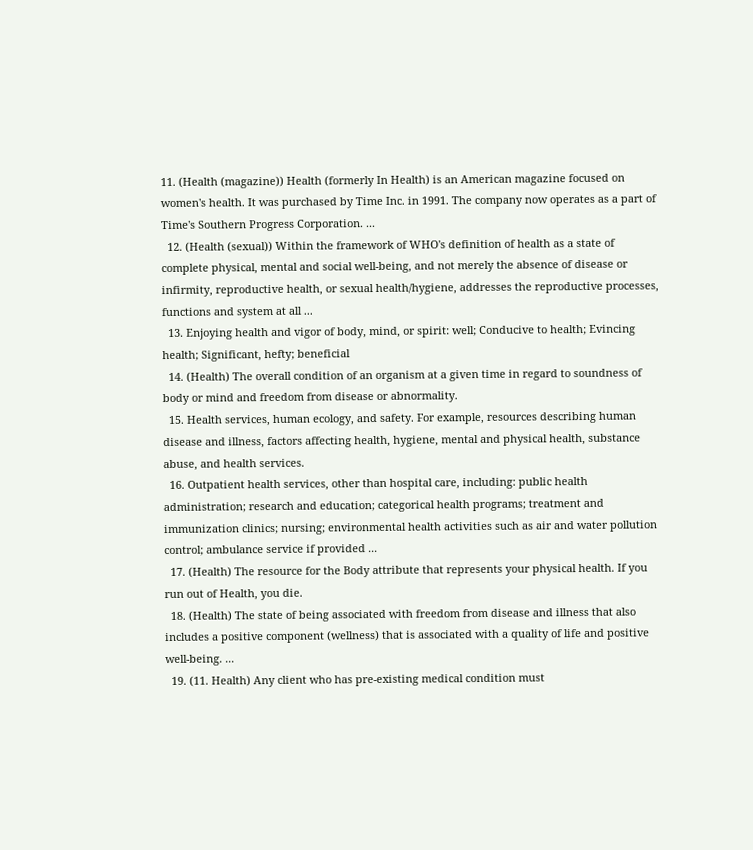11. (Health (magazine)) Health (formerly In Health) is an American magazine focused on women's health. It was purchased by Time Inc. in 1991. The company now operates as a part of Time's Southern Progress Corporation. ...
  12. (Health (sexual)) Within the framework of WHO's definition of health as a state of complete physical, mental and social well-being, and not merely the absence of disease or infirmity, reproductive health, or sexual health/hygiene, addresses the reproductive processes, functions and system at all ...
  13. Enjoying health and vigor of body, mind, or spirit: well; Conducive to health; Evincing health; Significant, hefty; beneficial
  14. (Health) The overall condition of an organism at a given time in regard to soundness of body or mind and freedom from disease or abnormality.
  15. Health services, human ecology, and safety. For example, resources describing human disease and illness, factors affecting health, hygiene, mental and physical health, substance abuse, and health services.
  16. Outpatient health services, other than hospital care, including: public health administration; research and education; categorical health programs; treatment and immunization clinics; nursing; environmental health activities such as air and water pollution control; ambulance service if provided ...
  17. (Health) The resource for the Body attribute that represents your physical health. If you run out of Health, you die.
  18. (Health) The state of being associated with freedom from disease and illness that also includes a positive component (wellness) that is associated with a quality of life and positive well-being. ...
  19. (11. Health) Any client who has pre-existing medical condition must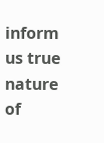inform us true nature of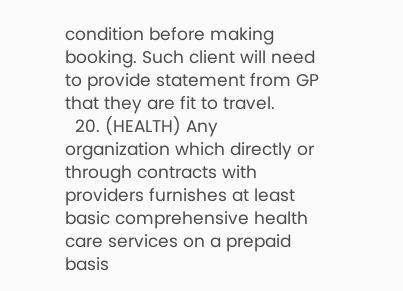condition before making booking. Such client will need to provide statement from GP that they are fit to travel.
  20. (HEALTH) Any organization which directly or through contracts with providers furnishes at least basic comprehensive health care services on a prepaid basis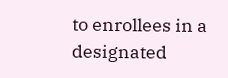to enrollees in a designated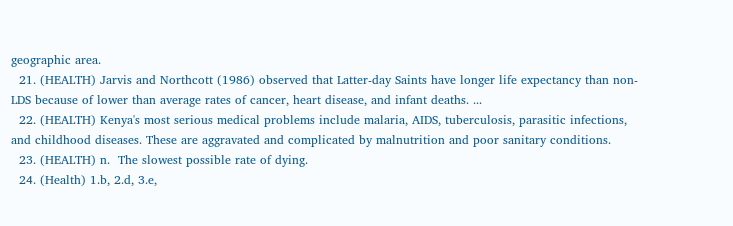geographic area.
  21. (HEALTH) Jarvis and Northcott (1986) observed that Latter-day Saints have longer life expectancy than non-LDS because of lower than average rates of cancer, heart disease, and infant deaths. ...
  22. (HEALTH) Kenya's most serious medical problems include malaria, AIDS, tuberculosis, parasitic infections, and childhood diseases. These are aggravated and complicated by malnutrition and poor sanitary conditions.
  23. (HEALTH) n.  The slowest possible rate of dying.
  24. (Health) 1.b, 2.d, 3.e,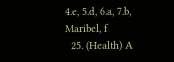4.e, 5.d, 6.a, 7.b, Maribel, f
  25. (Health) A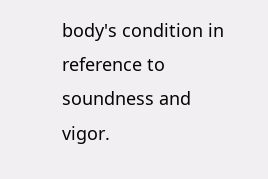body's condition in reference to soundness and vigor.